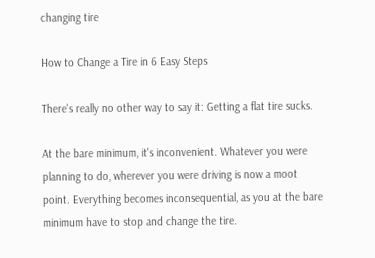changing tire

How to Change a Tire in 6 Easy Steps

There's really no other way to say it: Getting a flat tire sucks.

At the bare minimum, it's inconvenient. Whatever you were planning to do, wherever you were driving is now a moot point. Everything becomes inconsequential, as you at the bare minimum have to stop and change the tire.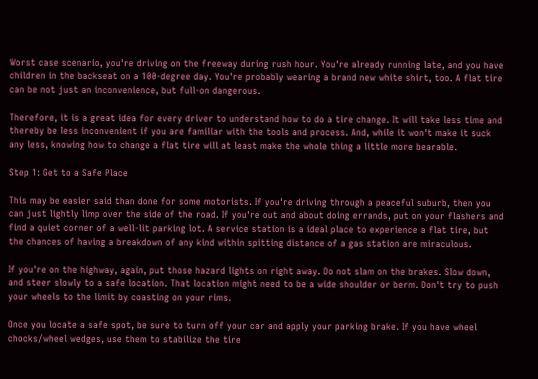Worst case scenario, you're driving on the freeway during rush hour. You're already running late, and you have children in the backseat on a 100-degree day. You're probably wearing a brand new white shirt, too. A flat tire can be not just an inconvenience, but full-on dangerous.

Therefore, it is a great idea for every driver to understand how to do a tire change. It will take less time and thereby be less inconvenient if you are familiar with the tools and process. And, while it won't make it suck any less, knowing how to change a flat tire will at least make the whole thing a little more bearable.

Step 1: Get to a Safe Place

This may be easier said than done for some motorists. If you're driving through a peaceful suburb, then you can just lightly limp over the side of the road. If you're out and about doing errands, put on your flashers and find a quiet corner of a well-lit parking lot. A service station is a ideal place to experience a flat tire, but the chances of having a breakdown of any kind within spitting distance of a gas station are miraculous.

If you're on the highway, again, put those hazard lights on right away. Do not slam on the brakes. Slow down, and steer slowly to a safe location. That location might need to be a wide shoulder or berm. Don't try to push your wheels to the limit by coasting on your rims.

Once you locate a safe spot, be sure to turn off your car and apply your parking brake. If you have wheel chocks/wheel wedges, use them to stabilize the tire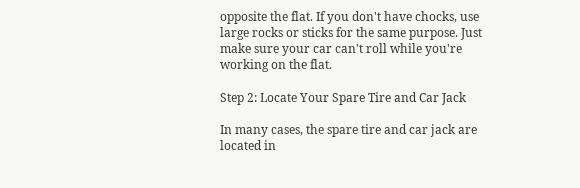opposite the flat. If you don't have chocks, use large rocks or sticks for the same purpose. Just make sure your car can't roll while you're working on the flat.

Step 2: Locate Your Spare Tire and Car Jack

In many cases, the spare tire and car jack are located in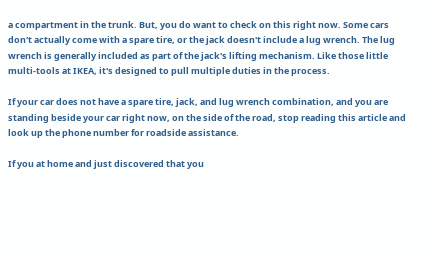a compartment in the trunk. But, you do want to check on this right now. Some cars don't actually come with a spare tire, or the jack doesn't include a lug wrench. The lug wrench is generally included as part of the jack's lifting mechanism. Like those little multi-tools at IKEA, it's designed to pull multiple duties in the process.

If your car does not have a spare tire, jack, and lug wrench combination, and you are standing beside your car right now, on the side of the road, stop reading this article and look up the phone number for roadside assistance.

If you at home and just discovered that you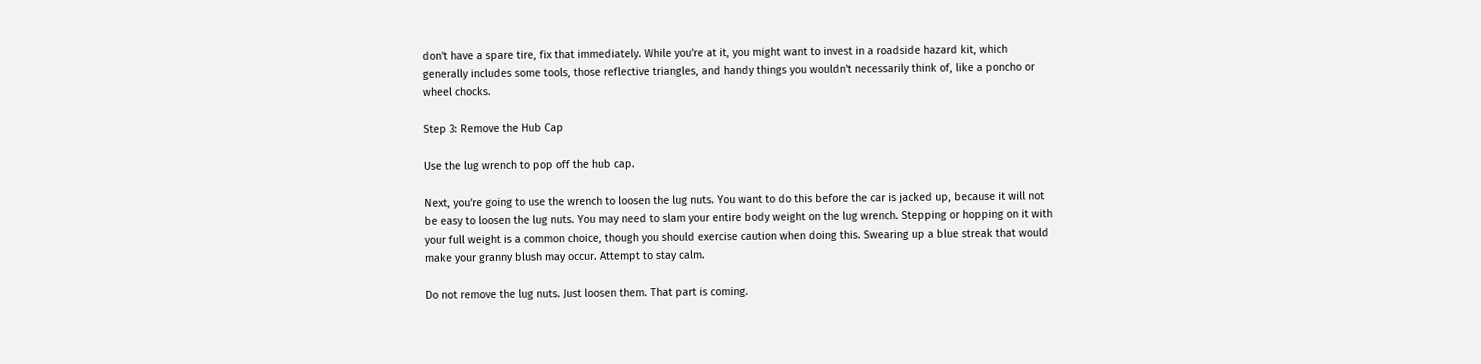don't have a spare tire, fix that immediately. While you're at it, you might want to invest in a roadside hazard kit, which generally includes some tools, those reflective triangles, and handy things you wouldn't necessarily think of, like a poncho or wheel chocks.

Step 3: Remove the Hub Cap

Use the lug wrench to pop off the hub cap.

Next, you're going to use the wrench to loosen the lug nuts. You want to do this before the car is jacked up, because it will not be easy to loosen the lug nuts. You may need to slam your entire body weight on the lug wrench. Stepping or hopping on it with your full weight is a common choice, though you should exercise caution when doing this. Swearing up a blue streak that would make your granny blush may occur. Attempt to stay calm.

Do not remove the lug nuts. Just loosen them. That part is coming.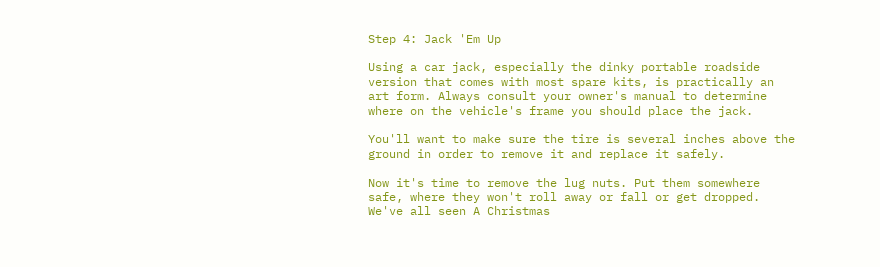Step 4: Jack 'Em Up

Using a car jack, especially the dinky portable roadside version that comes with most spare kits, is practically an art form. Always consult your owner's manual to determine where on the vehicle's frame you should place the jack.

You'll want to make sure the tire is several inches above the ground in order to remove it and replace it safely.

Now it's time to remove the lug nuts. Put them somewhere safe, where they won't roll away or fall or get dropped. We've all seen A Christmas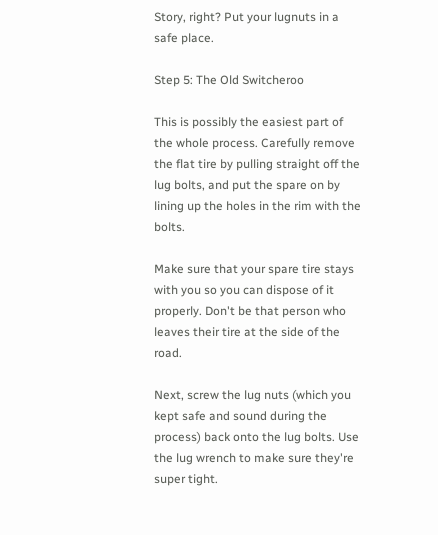Story, right? Put your lugnuts in a safe place.

Step 5: The Old Switcheroo

This is possibly the easiest part of the whole process. Carefully remove the flat tire by pulling straight off the lug bolts, and put the spare on by lining up the holes in the rim with the bolts.

Make sure that your spare tire stays with you so you can dispose of it properly. Don't be that person who leaves their tire at the side of the road.

Next, screw the lug nuts (which you kept safe and sound during the process) back onto the lug bolts. Use the lug wrench to make sure they're super tight.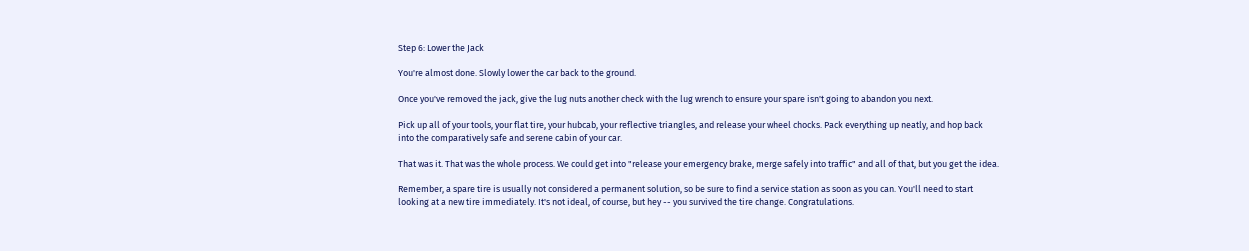Step 6: Lower the Jack

You're almost done. Slowly lower the car back to the ground.

Once you've removed the jack, give the lug nuts another check with the lug wrench to ensure your spare isn't going to abandon you next.

Pick up all of your tools, your flat tire, your hubcab, your reflective triangles, and release your wheel chocks. Pack everything up neatly, and hop back into the comparatively safe and serene cabin of your car.

That was it. That was the whole process. We could get into "release your emergency brake, merge safely into traffic" and all of that, but you get the idea.

Remember, a spare tire is usually not considered a permanent solution, so be sure to find a service station as soon as you can. You'll need to start looking at a new tire immediately. It's not ideal, of course, but hey -- you survived the tire change. Congratulations.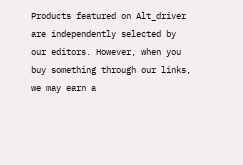Products featured on Alt_driver are independently selected by our editors. However, when you buy something through our links, we may earn a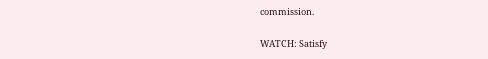commission.

WATCH: Satisfy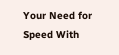Your Need for Speed With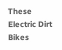These Electric Dirt Bikes